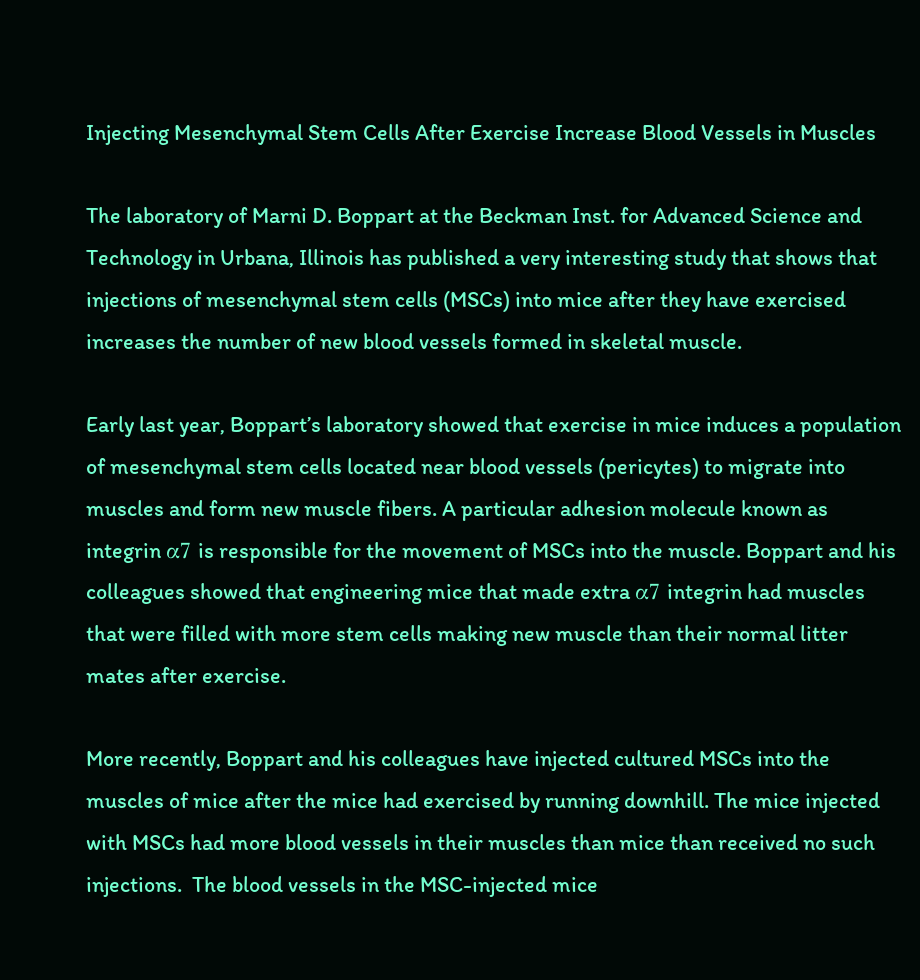Injecting Mesenchymal Stem Cells After Exercise Increase Blood Vessels in Muscles

The laboratory of Marni D. Boppart at the Beckman Inst. for Advanced Science and Technology in Urbana, Illinois has published a very interesting study that shows that injections of mesenchymal stem cells (MSCs) into mice after they have exercised increases the number of new blood vessels formed in skeletal muscle.

Early last year, Boppart’s laboratory showed that exercise in mice induces a population of mesenchymal stem cells located near blood vessels (pericytes) to migrate into muscles and form new muscle fibers. A particular adhesion molecule known as integrin α7 is responsible for the movement of MSCs into the muscle. Boppart and his colleagues showed that engineering mice that made extra α7 integrin had muscles that were filled with more stem cells making new muscle than their normal litter mates after exercise.

More recently, Boppart and his colleagues have injected cultured MSCs into the muscles of mice after the mice had exercised by running downhill. The mice injected with MSCs had more blood vessels in their muscles than mice than received no such injections.  The blood vessels in the MSC-injected mice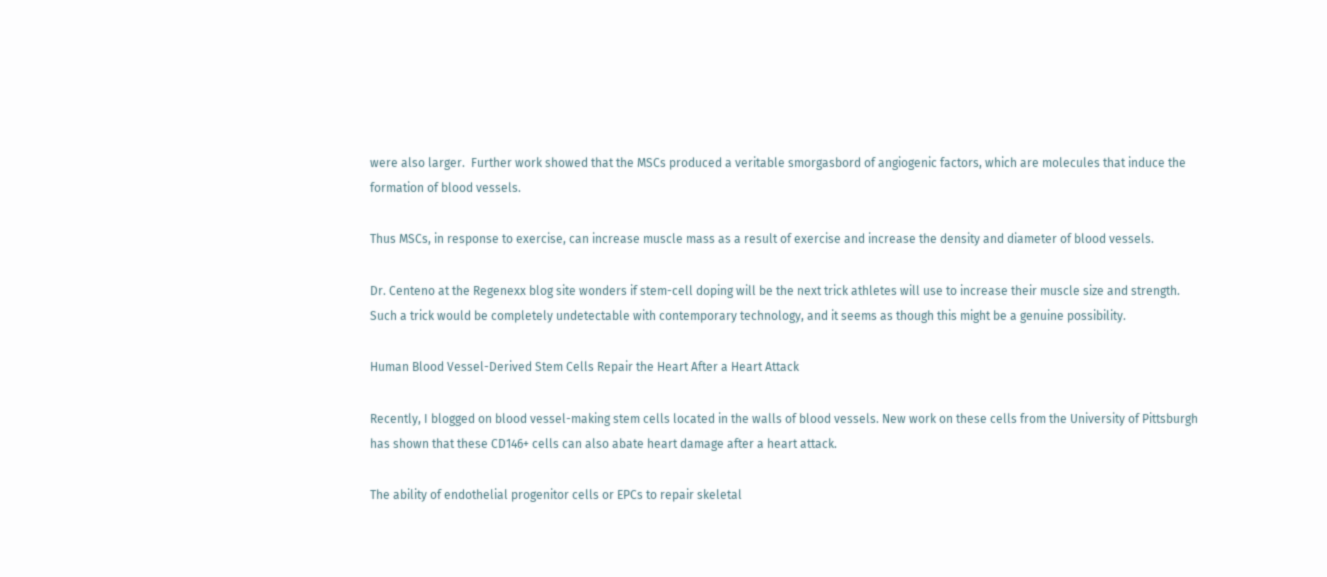were also larger.  Further work showed that the MSCs produced a veritable smorgasbord of angiogenic factors, which are molecules that induce the formation of blood vessels.

Thus MSCs, in response to exercise, can increase muscle mass as a result of exercise and increase the density and diameter of blood vessels.

Dr. Centeno at the Regenexx blog site wonders if stem-cell doping will be the next trick athletes will use to increase their muscle size and strength.  Such a trick would be completely undetectable with contemporary technology, and it seems as though this might be a genuine possibility.

Human Blood Vessel-Derived Stem Cells Repair the Heart After a Heart Attack

Recently, I blogged on blood vessel-making stem cells located in the walls of blood vessels. New work on these cells from the University of Pittsburgh has shown that these CD146+ cells can also abate heart damage after a heart attack.

The ability of endothelial progenitor cells or EPCs to repair skeletal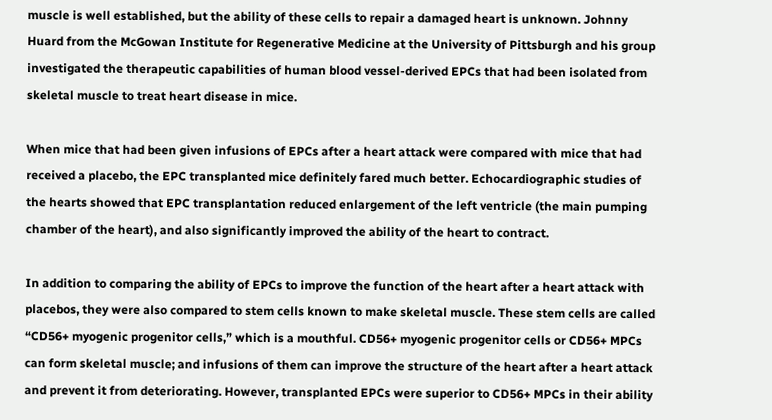muscle is well established, but the ability of these cells to repair a damaged heart is unknown. Johnny Huard from the McGowan Institute for Regenerative Medicine at the University of Pittsburgh and his group investigated the therapeutic capabilities of human blood vessel-derived EPCs that had been isolated from skeletal muscle to treat heart disease in mice.

When mice that had been given infusions of EPCs after a heart attack were compared with mice that had received a placebo, the EPC transplanted mice definitely fared much better. Echocardiographic studies of the hearts showed that EPC transplantation reduced enlargement of the left ventricle (the main pumping chamber of the heart), and also significantly improved the ability of the heart to contract.

In addition to comparing the ability of EPCs to improve the function of the heart after a heart attack with placebos, they were also compared to stem cells known to make skeletal muscle. These stem cells are called “CD56+ myogenic progenitor cells,” which is a mouthful. CD56+ myogenic progenitor cells or CD56+ MPCs can form skeletal muscle; and infusions of them can improve the structure of the heart after a heart attack and prevent it from deteriorating. However, transplanted EPCs were superior to CD56+ MPCs in their ability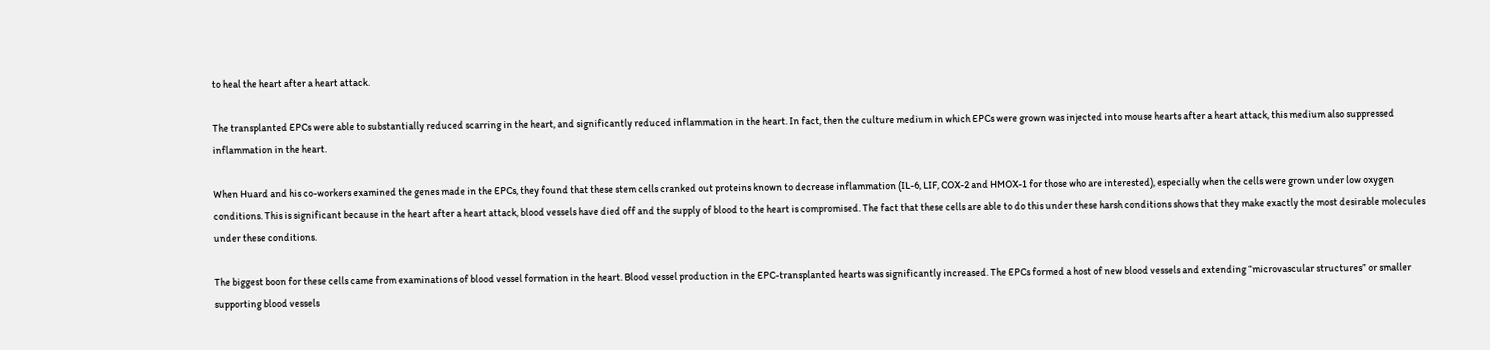to heal the heart after a heart attack.

The transplanted EPCs were able to substantially reduced scarring in the heart, and significantly reduced inflammation in the heart. In fact, then the culture medium in which EPCs were grown was injected into mouse hearts after a heart attack, this medium also suppressed inflammation in the heart.

When Huard and his co-workers examined the genes made in the EPCs, they found that these stem cells cranked out proteins known to decrease inflammation (IL-6, LIF, COX-2 and HMOX-1 for those who are interested), especially when the cells were grown under low oxygen conditions. This is significant because in the heart after a heart attack, blood vessels have died off and the supply of blood to the heart is compromised. The fact that these cells are able to do this under these harsh conditions shows that they make exactly the most desirable molecules under these conditions.

The biggest boon for these cells came from examinations of blood vessel formation in the heart. Blood vessel production in the EPC-transplanted hearts was significantly increased. The EPCs formed a host of new blood vessels and extending “microvascular structures” or smaller supporting blood vessels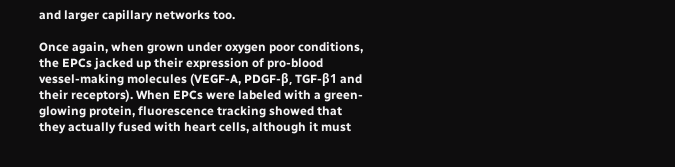and larger capillary networks too.

Once again, when grown under oxygen poor conditions, the EPCs jacked up their expression of pro-blood vessel-making molecules (VEGF-A, PDGF-β, TGF-β1 and their receptors). When EPCs were labeled with a green-glowing protein, fluorescence tracking showed that they actually fused with heart cells, although it must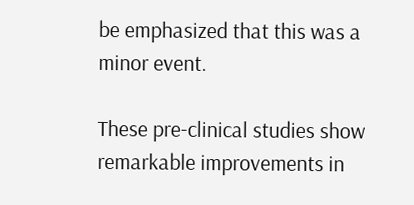be emphasized that this was a minor event.

These pre-clinical studies show remarkable improvements in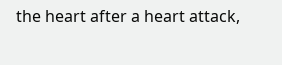the heart after a heart attack,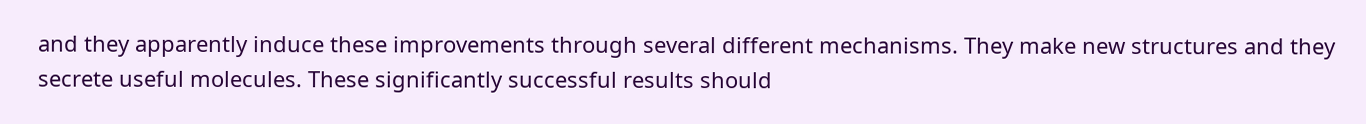and they apparently induce these improvements through several different mechanisms. They make new structures and they secrete useful molecules. These significantly successful results should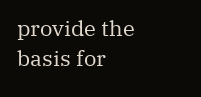provide the basis for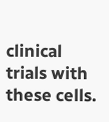clinical trials with these cells.